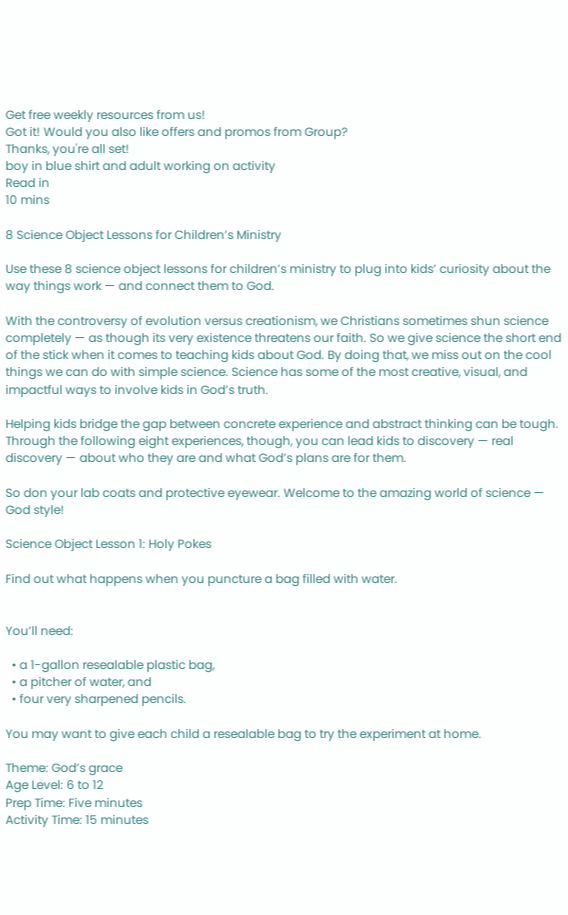Get free weekly resources from us!
Got it! Would you also like offers and promos from Group?
Thanks, you're all set!
boy in blue shirt and adult working on activity
Read in
10 mins

8 Science Object Lessons for Children’s Ministry

Use these 8 science object lessons for children’s ministry to plug into kids’ curiosity about the way things work — and connect them to God.

With the controversy of evolution versus creationism, we Christians sometimes shun science completely — as though its very existence threatens our faith. So we give science the short end of the stick when it comes to teaching kids about God. By doing that, we miss out on the cool things we can do with simple science. Science has some of the most creative, visual, and impactful ways to involve kids in God’s truth.

Helping kids bridge the gap between concrete experience and abstract thinking can be tough. Through the following eight experiences, though, you can lead kids to discovery — real discovery — about who they are and what God’s plans are for them.

So don your lab coats and protective eyewear. Welcome to the amazing world of science — God style!

Science Object Lesson 1: Holy Pokes

Find out what happens when you puncture a bag filled with water.


You’ll need:

  • a 1-gallon resealable plastic bag,
  • a pitcher of water, and
  • four very sharpened pencils.

You may want to give each child a resealable bag to try the experiment at home.

Theme: God’s grace
Age Level: 6 to 12
Prep Time: Five minutes
Activity Time: 15 minutes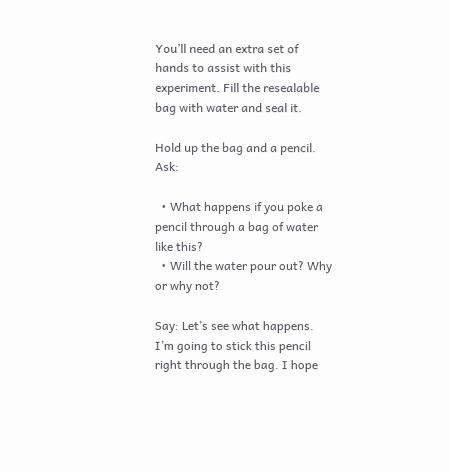You’ll need an extra set of hands to assist with this experiment. Fill the resealable bag with water and seal it.

Hold up the bag and a pencil. Ask:

  • What happens if you poke a pencil through a bag of water like this?
  • Will the water pour out? Why or why not?

Say: Let’s see what happens. I’m going to stick this pencil right through the bag. I hope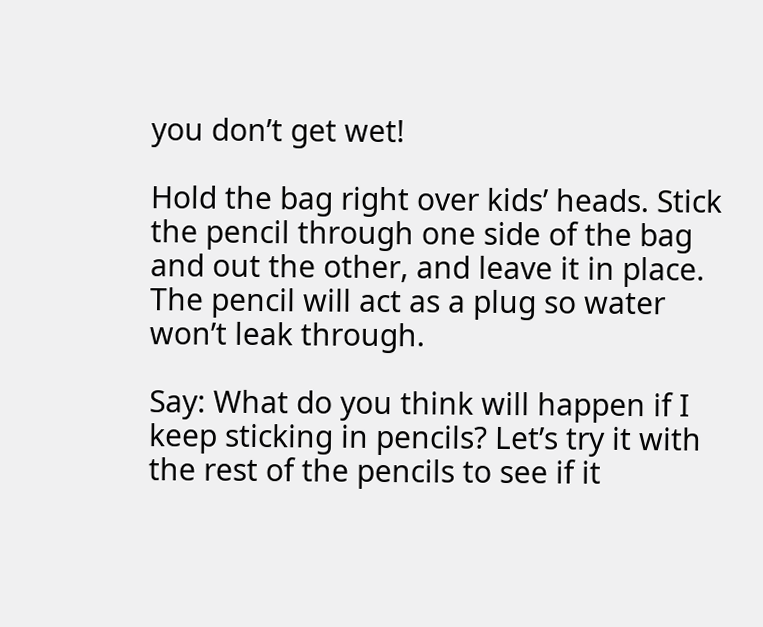you don’t get wet!

Hold the bag right over kids’ heads. Stick the pencil through one side of the bag and out the other, and leave it in place. The pencil will act as a plug so water won’t leak through.

Say: What do you think will happen if I keep sticking in pencils? Let’s try it with the rest of the pencils to see if it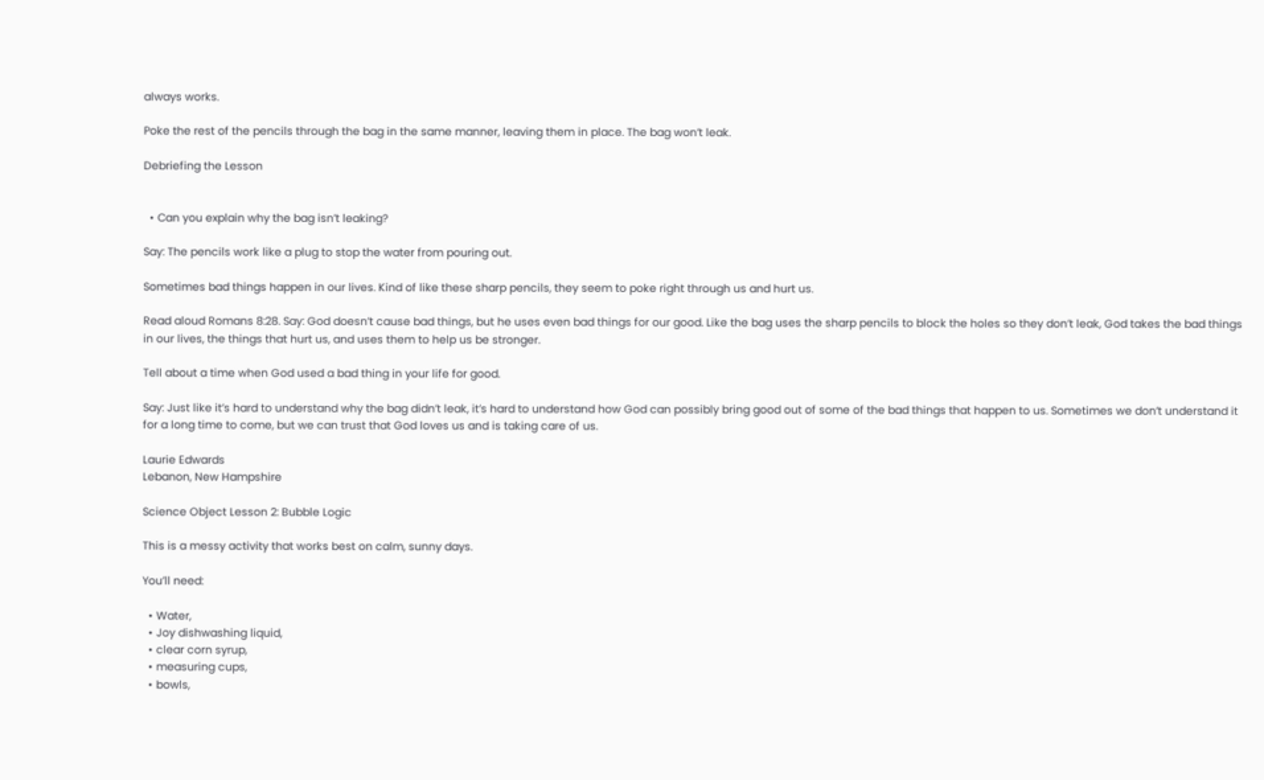always works.

Poke the rest of the pencils through the bag in the same manner, leaving them in place. The bag won’t leak.

Debriefing the Lesson


  • Can you explain why the bag isn’t leaking?

Say: The pencils work like a plug to stop the water from pouring out.

Sometimes bad things happen in our lives. Kind of like these sharp pencils, they seem to poke right through us and hurt us.

Read aloud Romans 8:28. Say: God doesn’t cause bad things, but he uses even bad things for our good. Like the bag uses the sharp pencils to block the holes so they don’t leak, God takes the bad things in our lives, the things that hurt us, and uses them to help us be stronger.

Tell about a time when God used a bad thing in your life for good.

Say: Just like it’s hard to understand why the bag didn’t leak, it’s hard to understand how God can possibly bring good out of some of the bad things that happen to us. Sometimes we don’t understand it for a long time to come, but we can trust that God loves us and is taking care of us.

Laurie Edwards
Lebanon, New Hampshire

Science Object Lesson 2: Bubble Logic

This is a messy activity that works best on calm, sunny days.

You’ll need:

  • Water,
  • Joy dishwashing liquid,
  • clear corn syrup,
  • measuring cups,
  • bowls,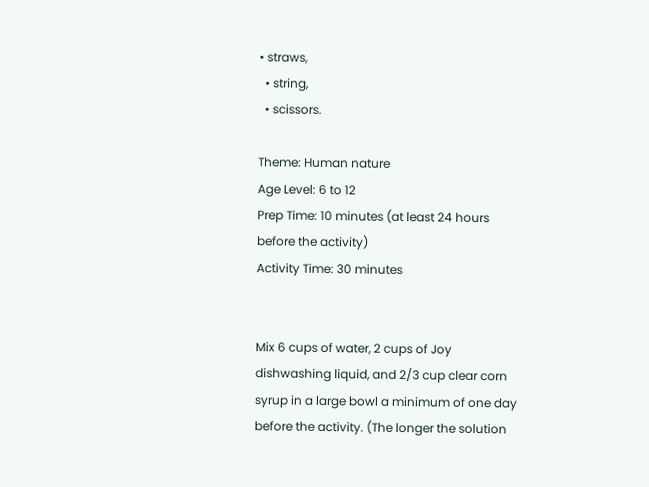• straws,
  • string,
  • scissors.

Theme: Human nature
Age Level: 6 to 12
Prep Time: 10 minutes (at least 24 hours before the activity)
Activity Time: 30 minutes


Mix 6 cups of water, 2 cups of Joy dishwashing liquid, and 2/3 cup clear corn syrup in a large bowl a minimum of one day before the activity. (The longer the solution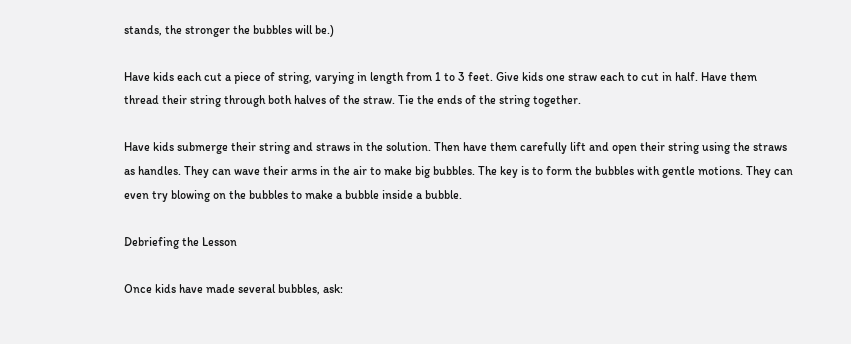stands, the stronger the bubbles will be.)

Have kids each cut a piece of string, varying in length from 1 to 3 feet. Give kids one straw each to cut in half. Have them thread their string through both halves of the straw. Tie the ends of the string together.

Have kids submerge their string and straws in the solution. Then have them carefully lift and open their string using the straws as handles. They can wave their arms in the air to make big bubbles. The key is to form the bubbles with gentle motions. They can even try blowing on the bubbles to make a bubble inside a bubble.

Debriefing the Lesson

Once kids have made several bubbles, ask: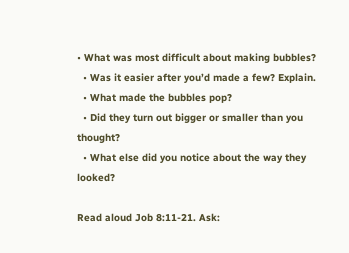• What was most difficult about making bubbles?
  • Was it easier after you’d made a few? Explain.
  • What made the bubbles pop?
  • Did they turn out bigger or smaller than you thought?
  • What else did you notice about the way they looked?

Read aloud Job 8:11-21. Ask: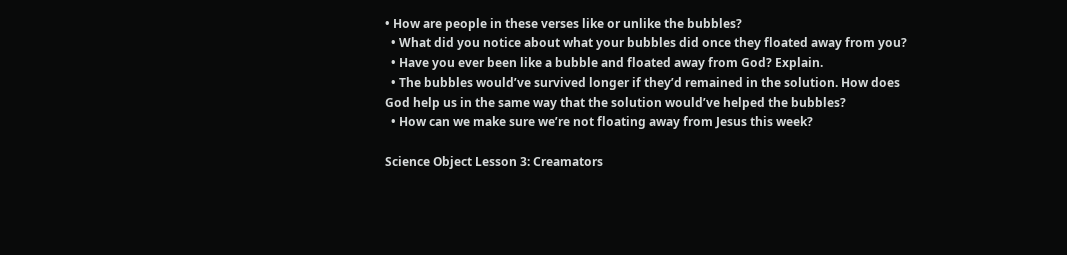• How are people in these verses like or unlike the bubbles?
  • What did you notice about what your bubbles did once they floated away from you?
  • Have you ever been like a bubble and floated away from God? Explain.
  • The bubbles would’ve survived longer if they’d remained in the solution. How does God help us in the same way that the solution would’ve helped the bubbles?
  • How can we make sure we’re not floating away from Jesus this week?

Science Object Lesson 3: Creamators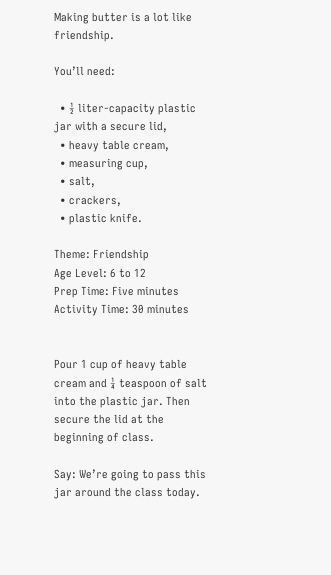Making butter is a lot like friendship.

You’ll need:

  • ½ liter-capacity plastic jar with a secure lid,
  • heavy table cream,
  • measuring cup,
  • salt,
  • crackers,
  • plastic knife.

Theme: Friendship
Age Level: 6 to 12
Prep Time: Five minutes
Activity Time: 30 minutes


Pour 1 cup of heavy table cream and ¼ teaspoon of salt into the plastic jar. Then secure the lid at the beginning of class.

Say: We’re going to pass this jar around the class today.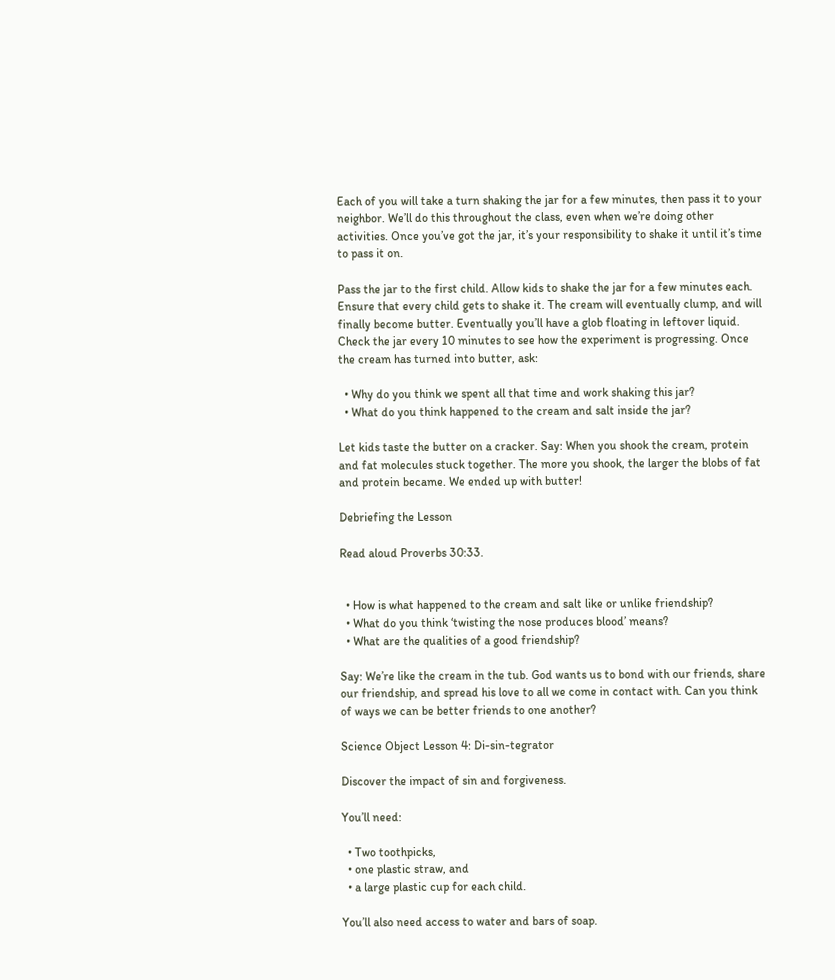Each of you will take a turn shaking the jar for a few minutes, then pass it to your neighbor. We’ll do this throughout the class, even when we’re doing other activities. Once you’ve got the jar, it’s your responsibility to shake it until it’s time to pass it on.

Pass the jar to the first child. Allow kids to shake the jar for a few minutes each. Ensure that every child gets to shake it. The cream will eventually clump, and will finally become butter. Eventually you’ll have a glob floating in leftover liquid. Check the jar every 10 minutes to see how the experiment is progressing. Once the cream has turned into butter, ask:

  • Why do you think we spent all that time and work shaking this jar?
  • What do you think happened to the cream and salt inside the jar?

Let kids taste the butter on a cracker. Say: When you shook the cream, protein and fat molecules stuck together. The more you shook, the larger the blobs of fat and protein became. We ended up with butter!

Debriefing the Lesson

Read aloud Proverbs 30:33.


  • How is what happened to the cream and salt like or unlike friendship?
  • What do you think ‘twisting the nose produces blood’ means?
  • What are the qualities of a good friendship?

Say: We’re like the cream in the tub. God wants us to bond with our friends, share our friendship, and spread his love to all we come in contact with. Can you think of ways we can be better friends to one another?

Science Object Lesson 4: Di-sin-tegrator

Discover the impact of sin and forgiveness.

You’ll need:

  • Two toothpicks,
  • one plastic straw, and
  • a large plastic cup for each child.

You’ll also need access to water and bars of soap.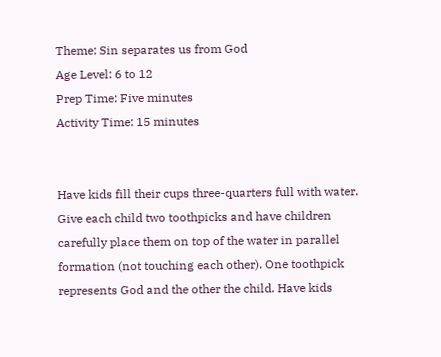Theme: Sin separates us from God
Age Level: 6 to 12
Prep Time: Five minutes
Activity Time: 15 minutes


Have kids fill their cups three-quarters full with water. Give each child two toothpicks and have children carefully place them on top of the water in parallel formation (not touching each other). One toothpick represents God and the other the child. Have kids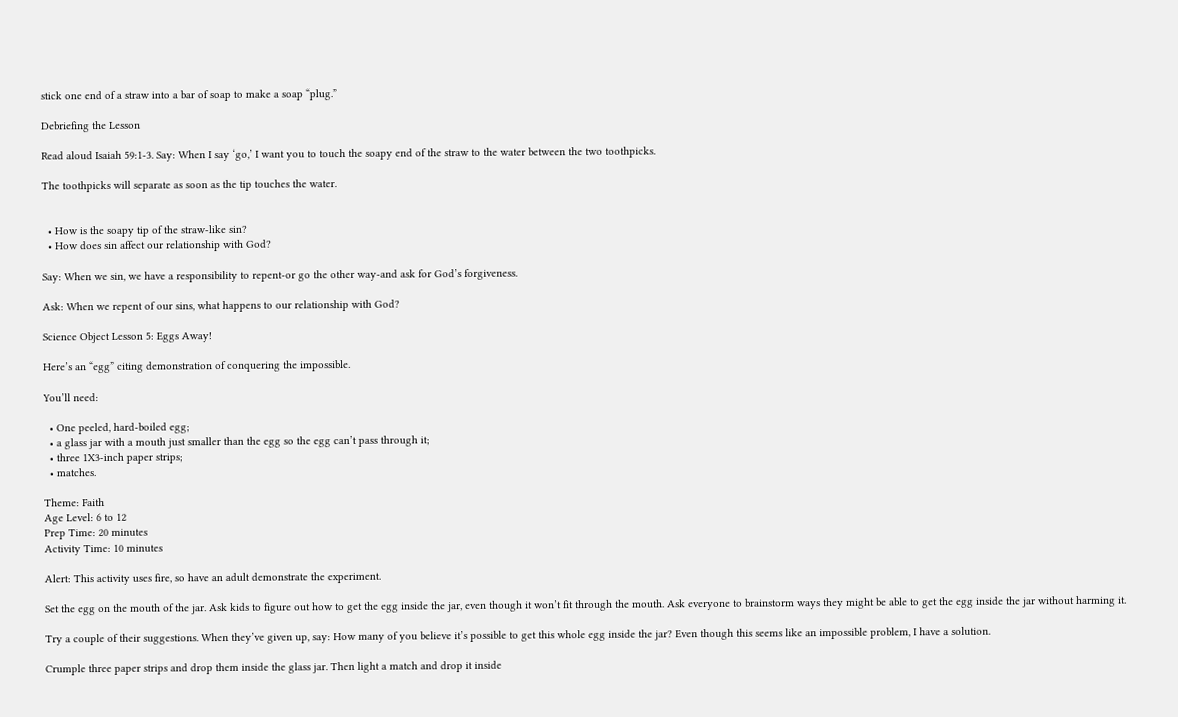stick one end of a straw into a bar of soap to make a soap “plug.”

Debriefing the Lesson

Read aloud Isaiah 59:1-3. Say: When I say ‘go,’ I want you to touch the soapy end of the straw to the water between the two toothpicks.

The toothpicks will separate as soon as the tip touches the water.


  • How is the soapy tip of the straw-like sin?
  • How does sin affect our relationship with God?

Say: When we sin, we have a responsibility to repent-or go the other way-and ask for God’s forgiveness.

Ask: When we repent of our sins, what happens to our relationship with God?

Science Object Lesson 5: Eggs Away!

Here’s an “egg” citing demonstration of conquering the impossible.

You’ll need:

  • One peeled, hard-boiled egg;
  • a glass jar with a mouth just smaller than the egg so the egg can’t pass through it;
  • three 1X3-inch paper strips;
  • matches.

Theme: Faith
Age Level: 6 to 12
Prep Time: 20 minutes
Activity Time: 10 minutes

Alert: This activity uses fire, so have an adult demonstrate the experiment.

Set the egg on the mouth of the jar. Ask kids to figure out how to get the egg inside the jar, even though it won’t fit through the mouth. Ask everyone to brainstorm ways they might be able to get the egg inside the jar without harming it.

Try a couple of their suggestions. When they’ve given up, say: How many of you believe it’s possible to get this whole egg inside the jar? Even though this seems like an impossible problem, I have a solution.

Crumple three paper strips and drop them inside the glass jar. Then light a match and drop it inside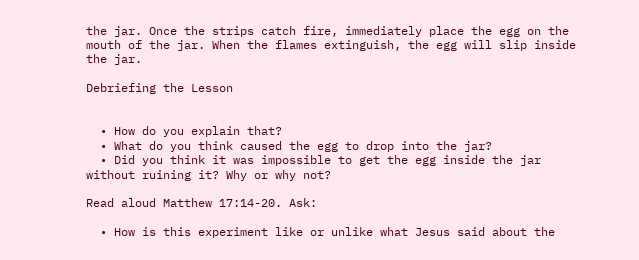the jar. Once the strips catch fire, immediately place the egg on the mouth of the jar. When the flames extinguish, the egg will slip inside the jar.

Debriefing the Lesson


  • How do you explain that?
  • What do you think caused the egg to drop into the jar?
  • Did you think it was impossible to get the egg inside the jar without ruining it? Why or why not?

Read aloud Matthew 17:14-20. Ask:

  • How is this experiment like or unlike what Jesus said about the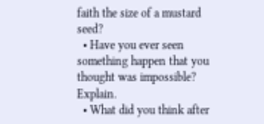faith the size of a mustard seed?
  • Have you ever seen something happen that you thought was impossible? Explain.
  • What did you think after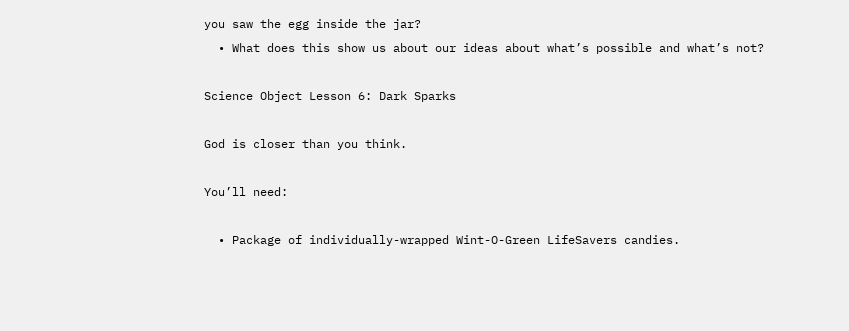you saw the egg inside the jar?
  • What does this show us about our ideas about what’s possible and what’s not?

Science Object Lesson 6: Dark Sparks

God is closer than you think.

You’ll need:

  • Package of individually-wrapped Wint-O-Green LifeSavers candies.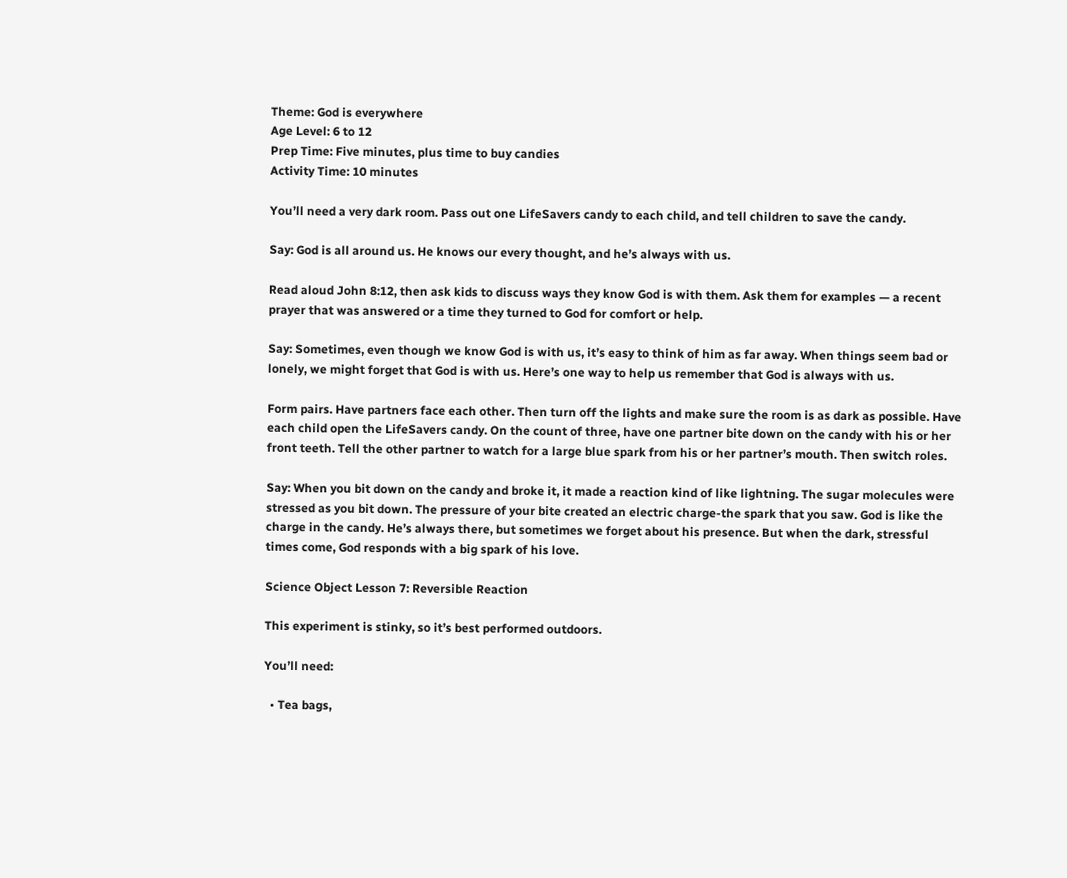Theme: God is everywhere
Age Level: 6 to 12
Prep Time: Five minutes, plus time to buy candies
Activity Time: 10 minutes

You’ll need a very dark room. Pass out one LifeSavers candy to each child, and tell children to save the candy.

Say: God is all around us. He knows our every thought, and he’s always with us.

Read aloud John 8:12, then ask kids to discuss ways they know God is with them. Ask them for examples — a recent prayer that was answered or a time they turned to God for comfort or help.

Say: Sometimes, even though we know God is with us, it’s easy to think of him as far away. When things seem bad or lonely, we might forget that God is with us. Here’s one way to help us remember that God is always with us.

Form pairs. Have partners face each other. Then turn off the lights and make sure the room is as dark as possible. Have each child open the LifeSavers candy. On the count of three, have one partner bite down on the candy with his or her front teeth. Tell the other partner to watch for a large blue spark from his or her partner’s mouth. Then switch roles.

Say: When you bit down on the candy and broke it, it made a reaction kind of like lightning. The sugar molecules were stressed as you bit down. The pressure of your bite created an electric charge-the spark that you saw. God is like the charge in the candy. He’s always there, but sometimes we forget about his presence. But when the dark, stressful times come, God responds with a big spark of his love.

Science Object Lesson 7: Reversible Reaction

This experiment is stinky, so it’s best performed outdoors.

You’ll need:

  • Tea bags,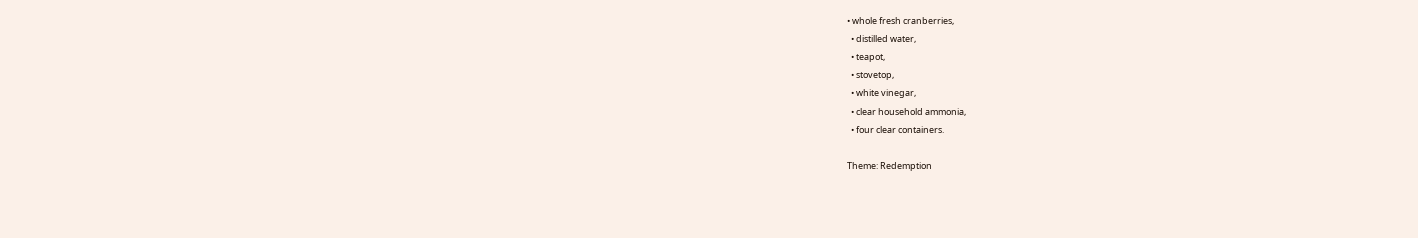• whole fresh cranberries,
  • distilled water,
  • teapot,
  • stovetop,
  • white vinegar,
  • clear household ammonia,
  • four clear containers.

Theme: Redemption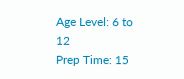Age Level: 6 to 12
Prep Time: 15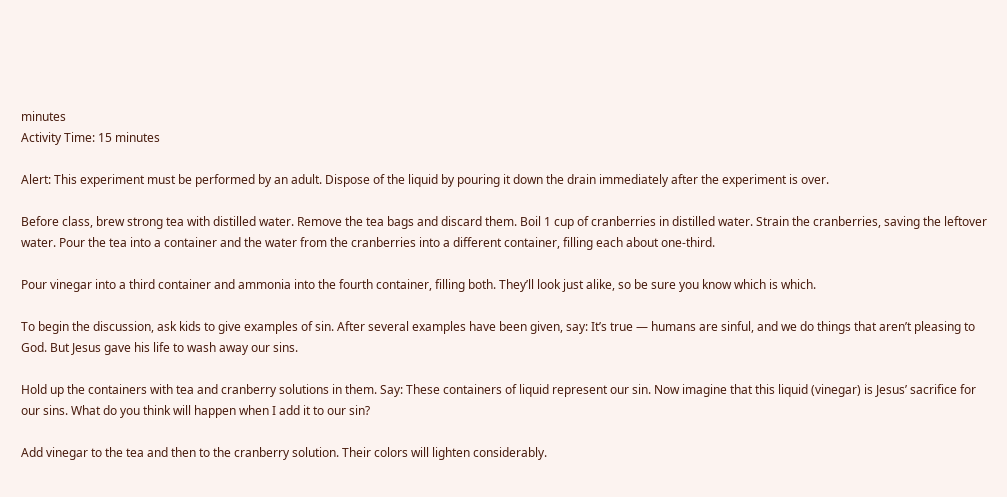minutes
Activity Time: 15 minutes

Alert: This experiment must be performed by an adult. Dispose of the liquid by pouring it down the drain immediately after the experiment is over.

Before class, brew strong tea with distilled water. Remove the tea bags and discard them. Boil 1 cup of cranberries in distilled water. Strain the cranberries, saving the leftover water. Pour the tea into a container and the water from the cranberries into a different container, filling each about one-third.

Pour vinegar into a third container and ammonia into the fourth container, filling both. They’ll look just alike, so be sure you know which is which.

To begin the discussion, ask kids to give examples of sin. After several examples have been given, say: It’s true — humans are sinful, and we do things that aren’t pleasing to God. But Jesus gave his life to wash away our sins.

Hold up the containers with tea and cranberry solutions in them. Say: These containers of liquid represent our sin. Now imagine that this liquid (vinegar) is Jesus’ sacrifice for our sins. What do you think will happen when I add it to our sin?

Add vinegar to the tea and then to the cranberry solution. Their colors will lighten considerably.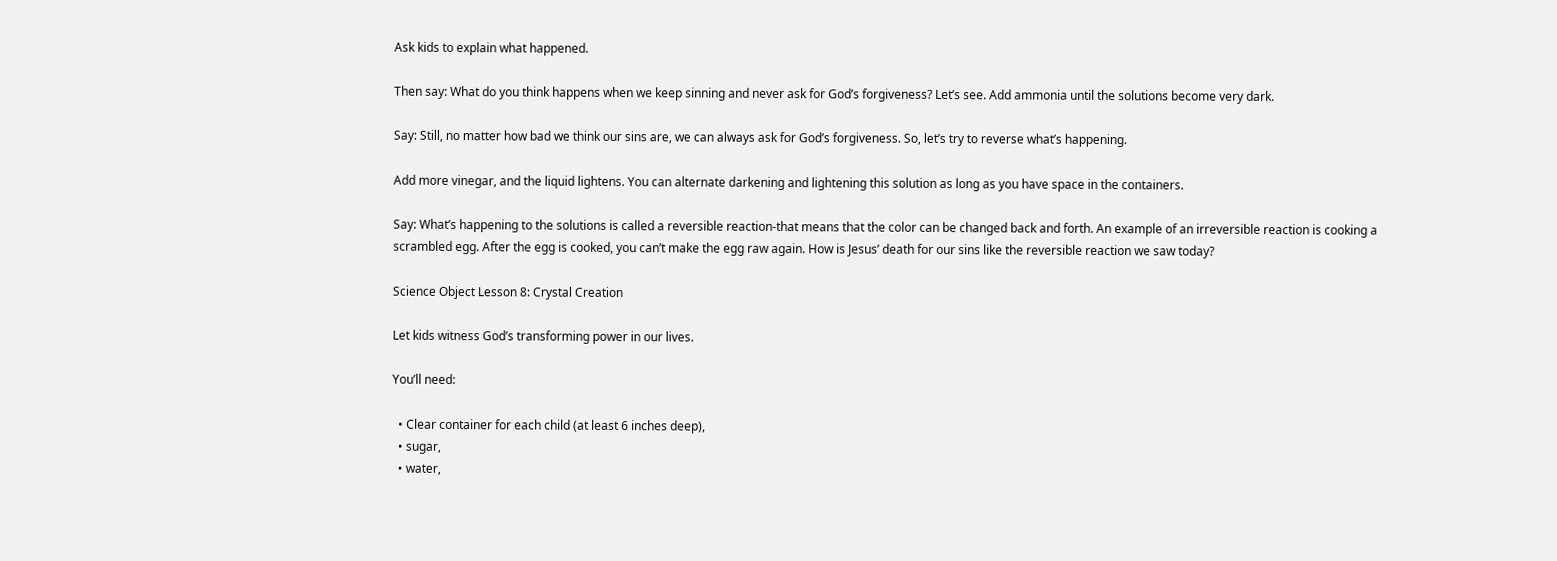Ask kids to explain what happened.

Then say: What do you think happens when we keep sinning and never ask for God’s forgiveness? Let’s see. Add ammonia until the solutions become very dark.

Say: Still, no matter how bad we think our sins are, we can always ask for God’s forgiveness. So, let’s try to reverse what’s happening.

Add more vinegar, and the liquid lightens. You can alternate darkening and lightening this solution as long as you have space in the containers.

Say: What’s happening to the solutions is called a reversible reaction-that means that the color can be changed back and forth. An example of an irreversible reaction is cooking a scrambled egg. After the egg is cooked, you can’t make the egg raw again. How is Jesus’ death for our sins like the reversible reaction we saw today?

Science Object Lesson 8: Crystal Creation

Let kids witness God’s transforming power in our lives.

You’ll need:

  • Clear container for each child (at least 6 inches deep),
  • sugar,
  • water,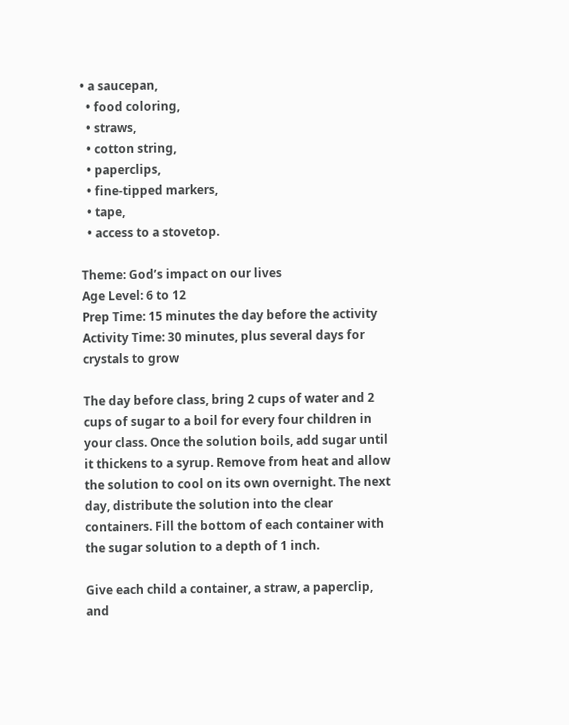• a saucepan,
  • food coloring,
  • straws,
  • cotton string,
  • paperclips,
  • fine-tipped markers,
  • tape,
  • access to a stovetop.

Theme: God’s impact on our lives
Age Level: 6 to 12
Prep Time: 15 minutes the day before the activity
Activity Time: 30 minutes, plus several days for crystals to grow

The day before class, bring 2 cups of water and 2 cups of sugar to a boil for every four children in your class. Once the solution boils, add sugar until it thickens to a syrup. Remove from heat and allow the solution to cool on its own overnight. The next day, distribute the solution into the clear containers. Fill the bottom of each container with the sugar solution to a depth of 1 inch.

Give each child a container, a straw, a paperclip, and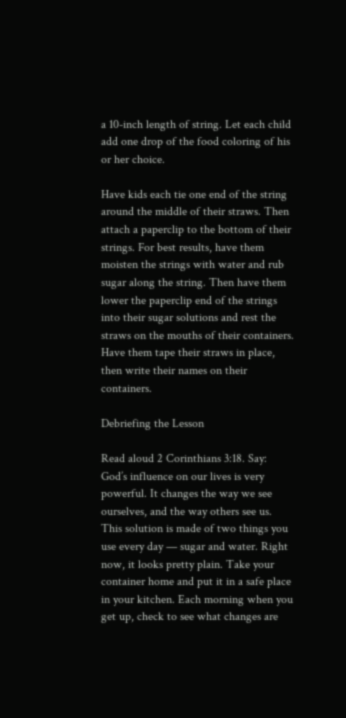a 10-inch length of string. Let each child add one drop of the food coloring of his or her choice.

Have kids each tie one end of the string around the middle of their straws. Then attach a paperclip to the bottom of their strings. For best results, have them moisten the strings with water and rub sugar along the string. Then have them lower the paperclip end of the strings into their sugar solutions and rest the straws on the mouths of their containers. Have them tape their straws in place, then write their names on their containers.

Debriefing the Lesson

Read aloud 2 Corinthians 3:18. Say: God’s influence on our lives is very powerful. It changes the way we see ourselves, and the way others see us. This solution is made of two things you use every day — sugar and water. Right now, it looks pretty plain. Take your container home and put it in a safe place in your kitchen. Each morning when you get up, check to see what changes are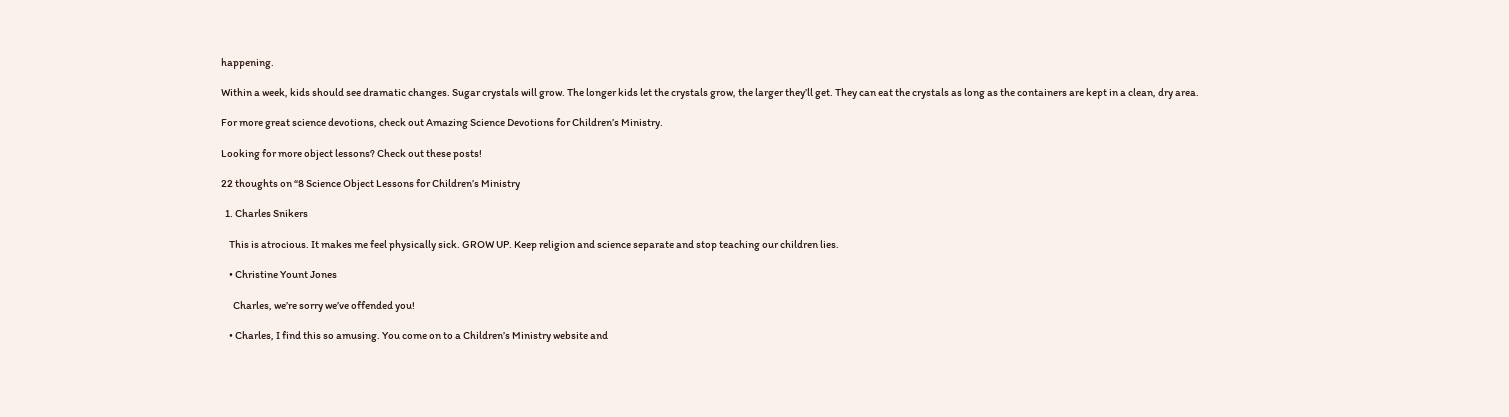happening.

Within a week, kids should see dramatic changes. Sugar crystals will grow. The longer kids let the crystals grow, the larger they’ll get. They can eat the crystals as long as the containers are kept in a clean, dry area.

For more great science devotions, check out Amazing Science Devotions for Children’s Ministry.

Looking for more object lessons? Check out these posts!

22 thoughts on “8 Science Object Lessons for Children’s Ministry

  1. Charles Snikers

    This is atrocious. It makes me feel physically sick. GROW UP. Keep religion and science separate and stop teaching our children lies.

    • Christine Yount Jones

      Charles, we’re sorry we’ve offended you!

    • Charles, I find this so amusing. You come on to a Children’s Ministry website and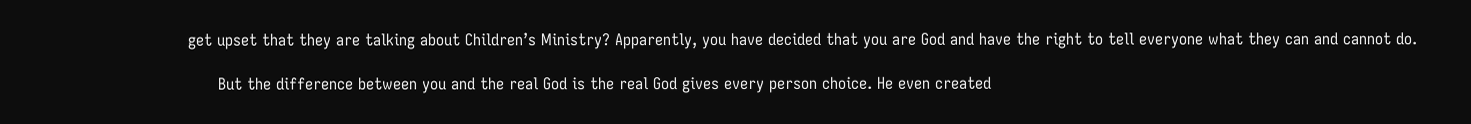get upset that they are talking about Children’s Ministry? Apparently, you have decided that you are God and have the right to tell everyone what they can and cannot do.

      But the difference between you and the real God is the real God gives every person choice. He even created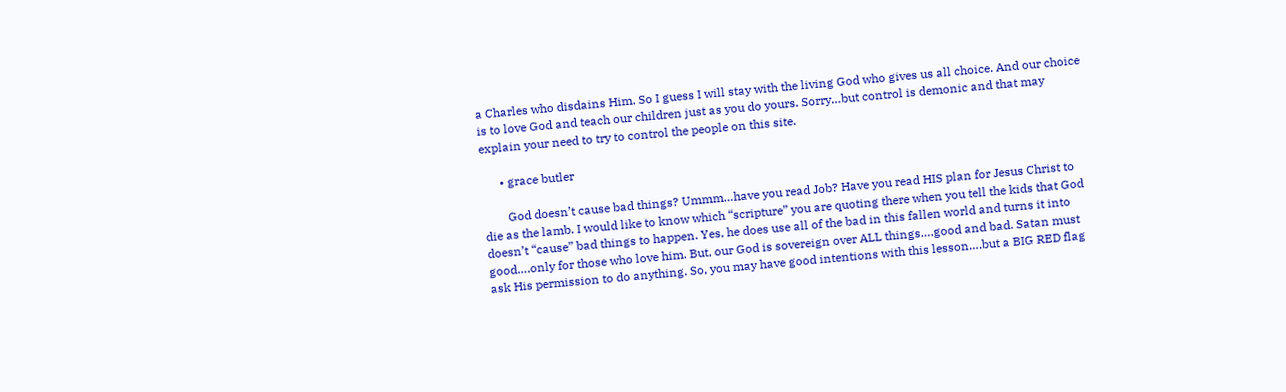a Charles who disdains Him. So I guess I will stay with the living God who gives us all choice. And our choice is to love God and teach our children just as you do yours. Sorry…but control is demonic and that may explain your need to try to control the people on this site.

      • grace butler

        God doesn’t cause bad things? Ummm…have you read Job? Have you read HIS plan for Jesus Christ to die as the lamb. I would like to know which “scripture” you are quoting there when you tell the kids that God doesn’t “cause” bad things to happen. Yes, he does use all of the bad in this fallen world and turns it into good….only for those who love him. But, our God is sovereign over ALL things….good and bad. Satan must ask His permission to do anything. So, you may have good intentions with this lesson….but a BIG RED flag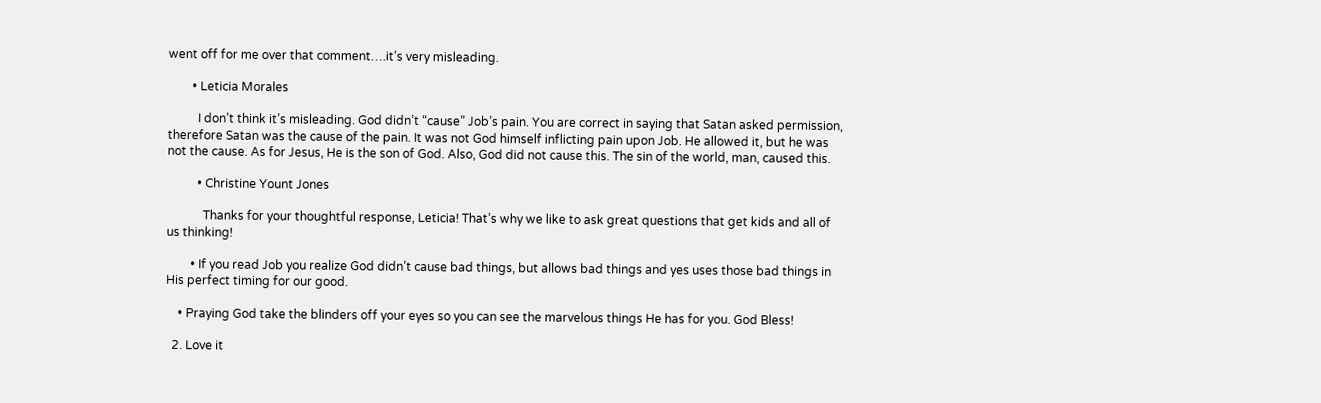went off for me over that comment….it’s very misleading.

        • Leticia Morales

          I don’t think it’s misleading. God didn’t “cause” Job’s pain. You are correct in saying that Satan asked permission, therefore Satan was the cause of the pain. It was not God himself inflicting pain upon Job. He allowed it, but he was not the cause. As for Jesus, He is the son of God. Also, God did not cause this. The sin of the world, man, caused this.

          • Christine Yount Jones

            Thanks for your thoughtful response, Leticia! That’s why we like to ask great questions that get kids and all of us thinking!

        • If you read Job you realize God didn’t cause bad things, but allows bad things and yes uses those bad things in His perfect timing for our good.

    • Praying God take the blinders off your eyes so you can see the marvelous things He has for you. God Bless!

  2. Love it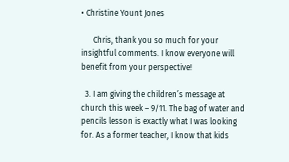• Christine Yount Jones

      Chris, thank you so much for your insightful comments. I know everyone will benefit from your perspective!

  3. I am giving the children’s message at church this week – 9/11. The bag of water and pencils lesson is exactly what I was looking for. As a former teacher, I know that kids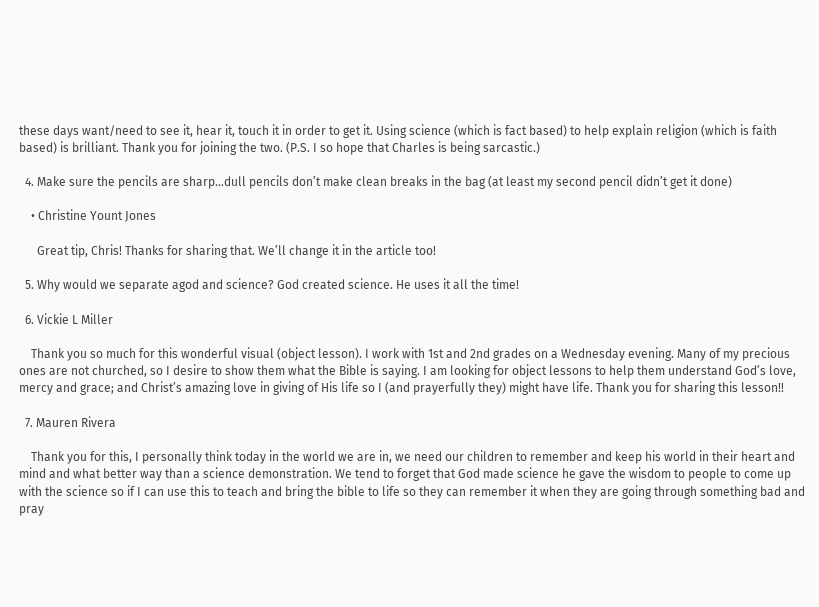these days want/need to see it, hear it, touch it in order to get it. Using science (which is fact based) to help explain religion (which is faith based) is brilliant. Thank you for joining the two. (P.S. I so hope that Charles is being sarcastic.)

  4. Make sure the pencils are sharp…dull pencils don’t make clean breaks in the bag (at least my second pencil didn’t get it done)

    • Christine Yount Jones

      Great tip, Chris! Thanks for sharing that. We’ll change it in the article too!

  5. Why would we separate agod and science? God created science. He uses it all the time!

  6. Vickie L Miller

    Thank you so much for this wonderful visual (object lesson). I work with 1st and 2nd grades on a Wednesday evening. Many of my precious ones are not churched, so I desire to show them what the Bible is saying. I am looking for object lessons to help them understand God’s love, mercy and grace; and Christ’s amazing love in giving of His life so I (and prayerfully they) might have life. Thank you for sharing this lesson!!

  7. Mauren Rivera

    Thank you for this, I personally think today in the world we are in, we need our children to remember and keep his world in their heart and mind and what better way than a science demonstration. We tend to forget that God made science he gave the wisdom to people to come up with the science so if I can use this to teach and bring the bible to life so they can remember it when they are going through something bad and pray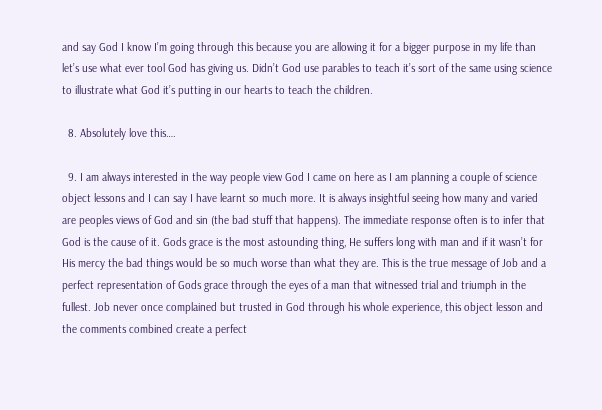and say God I know I’m going through this because you are allowing it for a bigger purpose in my life than let’s use what ever tool God has giving us. Didn’t God use parables to teach it’s sort of the same using science to illustrate what God it’s putting in our hearts to teach the children.

  8. Absolutely love this….

  9. I am always interested in the way people view God I came on here as I am planning a couple of science object lessons and I can say I have learnt so much more. It is always insightful seeing how many and varied are peoples views of God and sin (the bad stuff that happens). The immediate response often is to infer that God is the cause of it. Gods grace is the most astounding thing, He suffers long with man and if it wasn’t for His mercy the bad things would be so much worse than what they are. This is the true message of Job and a perfect representation of Gods grace through the eyes of a man that witnessed trial and triumph in the fullest. Job never once complained but trusted in God through his whole experience, this object lesson and the comments combined create a perfect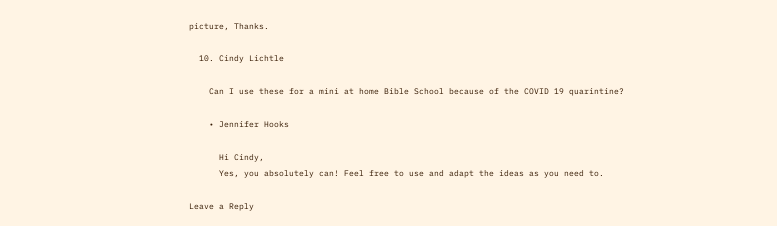picture, Thanks.

  10. Cindy Lichtle

    Can I use these for a mini at home Bible School because of the COVID 19 quarintine?

    • Jennifer Hooks

      Hi Cindy,
      Yes, you absolutely can! Feel free to use and adapt the ideas as you need to.

Leave a Reply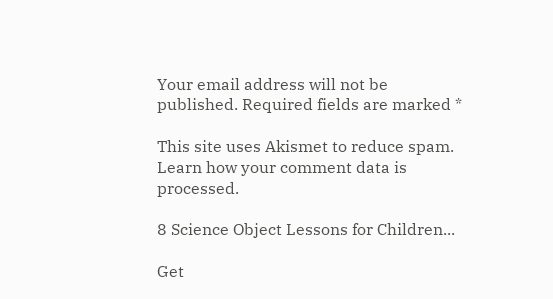Your email address will not be published. Required fields are marked *

This site uses Akismet to reduce spam. Learn how your comment data is processed.

8 Science Object Lessons for Children...

Get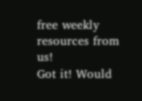free weekly resources from us!
Got it! Would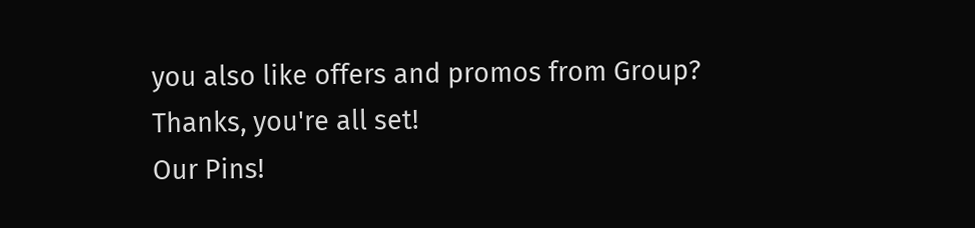you also like offers and promos from Group?
Thanks, you're all set!
Our Pins!